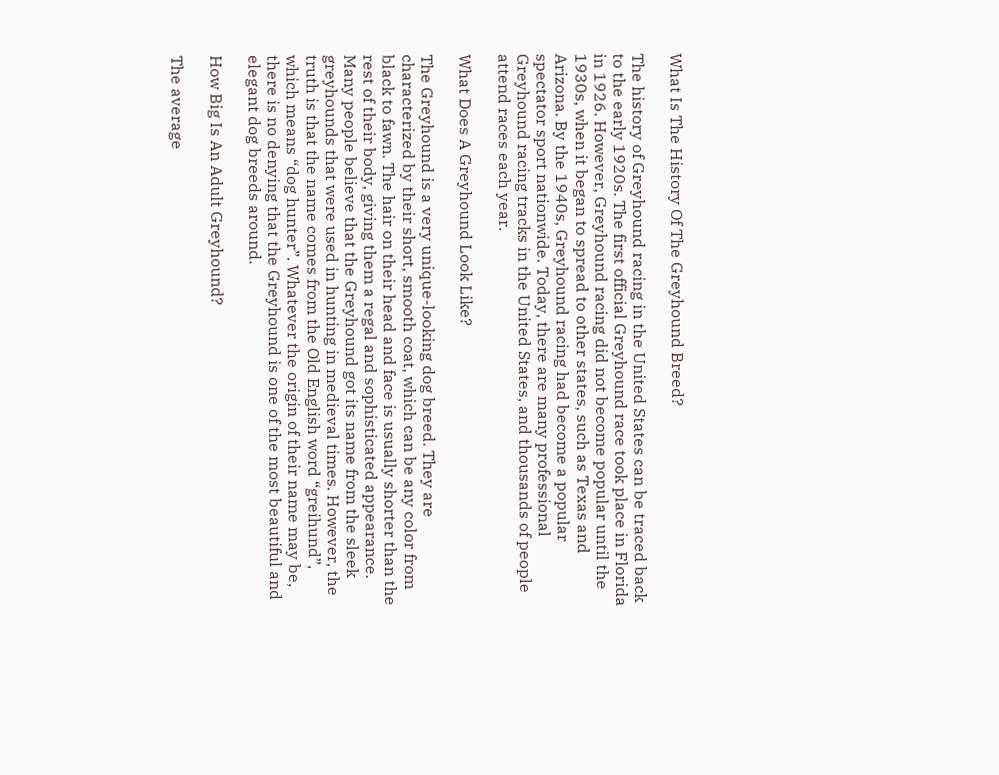What Is The History Of The Greyhound Breed?

The history of Greyhound racing in the United States can be traced back to the early 1920s. The first official Greyhound race took place in Florida in 1926. However, Greyhound racing did not become popular until the 1930s, when it began to spread to other states, such as Texas and Arizona. By the 1940s, Greyhound racing had become a popular spectator sport nationwide. Today, there are many professional Greyhound racing tracks in the United States, and thousands of people attend races each year.

What Does A Greyhound Look Like?

The Greyhound is a very unique-looking dog breed. They are characterized by their short, smooth coat, which can be any color from black to fawn. The hair on their head and face is usually shorter than the rest of their body, giving them a regal and sophisticated appearance. Many people believe that the Greyhound got its name from the sleek greyhounds that were used in hunting in medieval times. However, the truth is that the name comes from the Old English word “greihund”, which means “dog hunter”. Whatever the origin of their name may be, there is no denying that the Greyhound is one of the most beautiful and elegant dog breeds around.

How Big Is An Adult Greyhound?

The average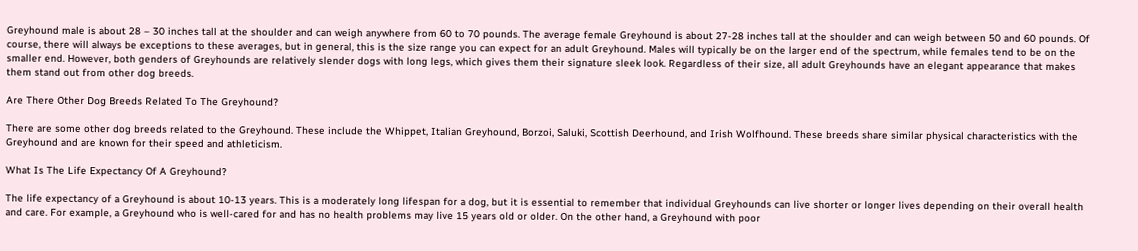Greyhound male is about 28 – 30 inches tall at the shoulder and can weigh anywhere from 60 to 70 pounds. The average female Greyhound is about 27-28 inches tall at the shoulder and can weigh between 50 and 60 pounds. Of course, there will always be exceptions to these averages, but in general, this is the size range you can expect for an adult Greyhound. Males will typically be on the larger end of the spectrum, while females tend to be on the smaller end. However, both genders of Greyhounds are relatively slender dogs with long legs, which gives them their signature sleek look. Regardless of their size, all adult Greyhounds have an elegant appearance that makes them stand out from other dog breeds.

Are There Other Dog Breeds Related To The Greyhound?

There are some other dog breeds related to the Greyhound. These include the Whippet, Italian Greyhound, Borzoi, Saluki, Scottish Deerhound, and Irish Wolfhound. These breeds share similar physical characteristics with the Greyhound and are known for their speed and athleticism.

What Is The Life Expectancy Of A Greyhound?

The life expectancy of a Greyhound is about 10-13 years. This is a moderately long lifespan for a dog, but it is essential to remember that individual Greyhounds can live shorter or longer lives depending on their overall health and care. For example, a Greyhound who is well-cared for and has no health problems may live 15 years old or older. On the other hand, a Greyhound with poor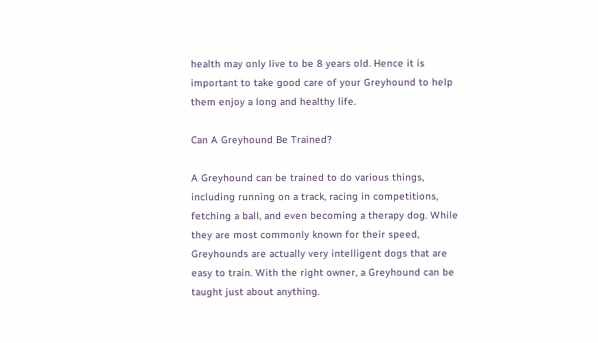health may only live to be 8 years old. Hence it is important to take good care of your Greyhound to help them enjoy a long and healthy life.

Can A Greyhound Be Trained?

A Greyhound can be trained to do various things, including running on a track, racing in competitions, fetching a ball, and even becoming a therapy dog. While they are most commonly known for their speed, Greyhounds are actually very intelligent dogs that are easy to train. With the right owner, a Greyhound can be taught just about anything.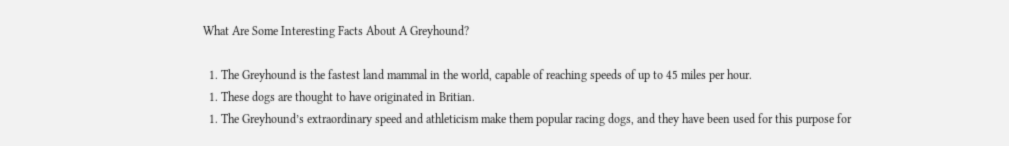What Are Some Interesting Facts About A Greyhound?

  1. The Greyhound is the fastest land mammal in the world, capable of reaching speeds of up to 45 miles per hour.
  1. These dogs are thought to have originated in Britian.
  1. The Greyhound’s extraordinary speed and athleticism make them popular racing dogs, and they have been used for this purpose for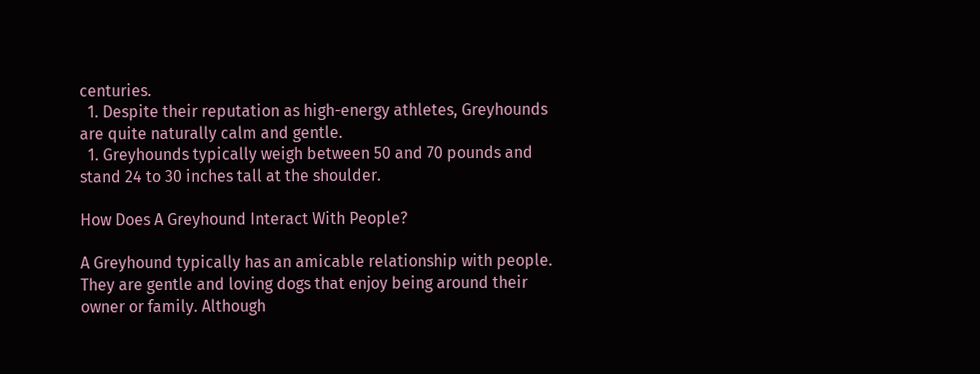centuries.
  1. Despite their reputation as high-energy athletes, Greyhounds are quite naturally calm and gentle.
  1. Greyhounds typically weigh between 50 and 70 pounds and stand 24 to 30 inches tall at the shoulder.

How Does A Greyhound Interact With People?

A Greyhound typically has an amicable relationship with people. They are gentle and loving dogs that enjoy being around their owner or family. Although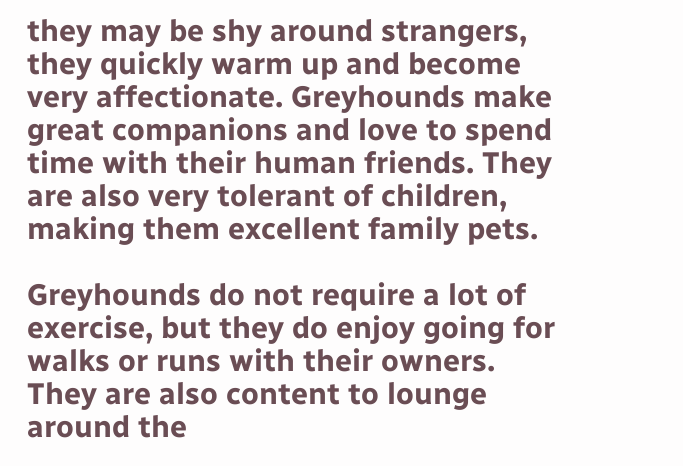they may be shy around strangers, they quickly warm up and become very affectionate. Greyhounds make great companions and love to spend time with their human friends. They are also very tolerant of children, making them excellent family pets.

Greyhounds do not require a lot of exercise, but they do enjoy going for walks or runs with their owners. They are also content to lounge around the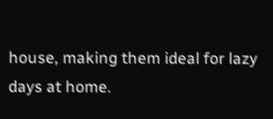house, making them ideal for lazy days at home.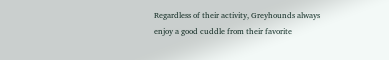Regardless of their activity, Greyhounds always enjoy a good cuddle from their favorite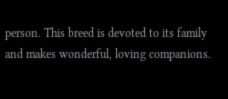person. This breed is devoted to its family and makes wonderful, loving companions.